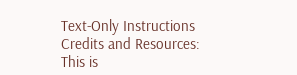Text-Only Instructions
Credits and Resources:
This is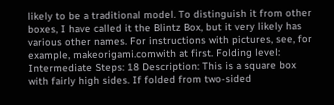likely to be a traditional model. To distinguish it from other boxes, I have called it the Blintz Box, but it very likely has various other names. For instructions with pictures, see, for example, makeorigami.comwith at first. Folding level: Intermediate Steps: 18 Description: This is a square box with fairly high sides. If folded from two-sided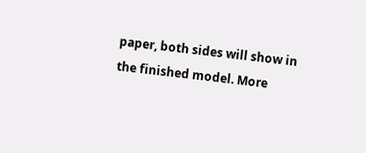paper, both sides will show in the finished model. More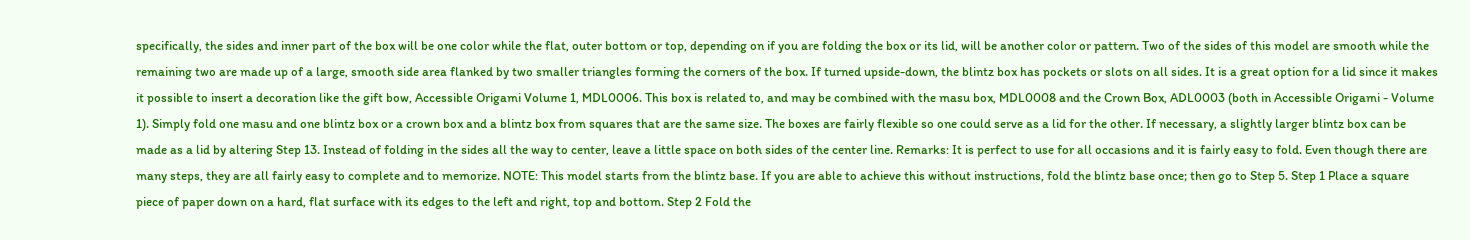specifically, the sides and inner part of the box will be one color while the flat, outer bottom or top, depending on if you are folding the box or its lid, will be another color or pattern. Two of the sides of this model are smooth while the remaining two are made up of a large, smooth side area flanked by two smaller triangles forming the corners of the box. If turned upside-down, the blintz box has pockets or slots on all sides. It is a great option for a lid since it makes it possible to insert a decoration like the gift bow, Accessible Origami Volume 1, MDL0006. This box is related to, and may be combined with the masu box, MDL0008 and the Crown Box, ADL0003 (both in Accessible Origami - Volume 1). Simply fold one masu and one blintz box or a crown box and a blintz box from squares that are the same size. The boxes are fairly flexible so one could serve as a lid for the other. If necessary, a slightly larger blintz box can be made as a lid by altering Step 13. Instead of folding in the sides all the way to center, leave a little space on both sides of the center line. Remarks: It is perfect to use for all occasions and it is fairly easy to fold. Even though there are many steps, they are all fairly easy to complete and to memorize. NOTE: This model starts from the blintz base. If you are able to achieve this without instructions, fold the blintz base once; then go to Step 5. Step 1 Place a square piece of paper down on a hard, flat surface with its edges to the left and right, top and bottom. Step 2 Fold the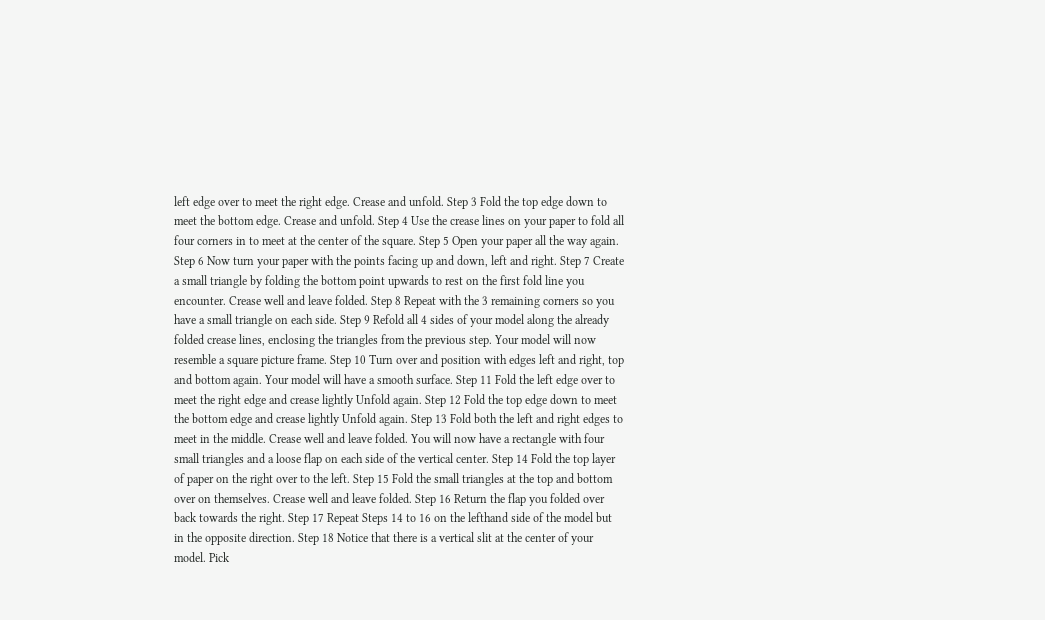left edge over to meet the right edge. Crease and unfold. Step 3 Fold the top edge down to meet the bottom edge. Crease and unfold. Step 4 Use the crease lines on your paper to fold all four corners in to meet at the center of the square. Step 5 Open your paper all the way again. Step 6 Now turn your paper with the points facing up and down, left and right. Step 7 Create a small triangle by folding the bottom point upwards to rest on the first fold line you encounter. Crease well and leave folded. Step 8 Repeat with the 3 remaining corners so you have a small triangle on each side. Step 9 Refold all 4 sides of your model along the already folded crease lines, enclosing the triangles from the previous step. Your model will now resemble a square picture frame. Step 10 Turn over and position with edges left and right, top and bottom again. Your model will have a smooth surface. Step 11 Fold the left edge over to meet the right edge and crease lightly Unfold again. Step 12 Fold the top edge down to meet the bottom edge and crease lightly Unfold again. Step 13 Fold both the left and right edges to meet in the middle. Crease well and leave folded. You will now have a rectangle with four small triangles and a loose flap on each side of the vertical center. Step 14 Fold the top layer of paper on the right over to the left. Step 15 Fold the small triangles at the top and bottom over on themselves. Crease well and leave folded. Step 16 Return the flap you folded over back towards the right. Step 17 Repeat Steps 14 to 16 on the lefthand side of the model but in the opposite direction. Step 18 Notice that there is a vertical slit at the center of your model. Pick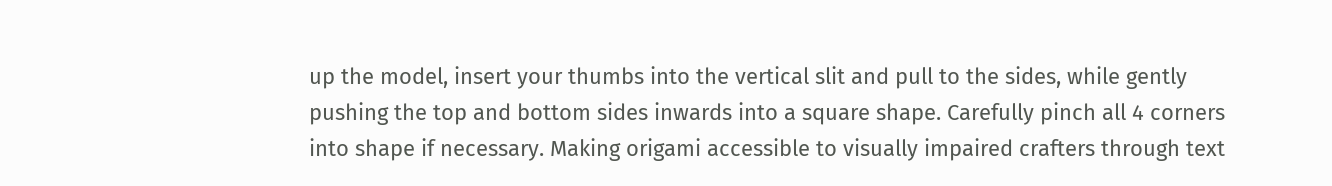up the model, insert your thumbs into the vertical slit and pull to the sides, while gently pushing the top and bottom sides inwards into a square shape. Carefully pinch all 4 corners into shape if necessary. Making origami accessible to visually impaired crafters through text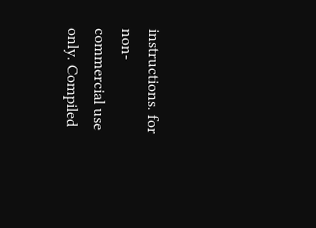instructions. for non-commercial use only. Compiled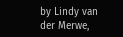by Lindy van der Merwe,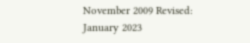November 2009 Revised: January 2023